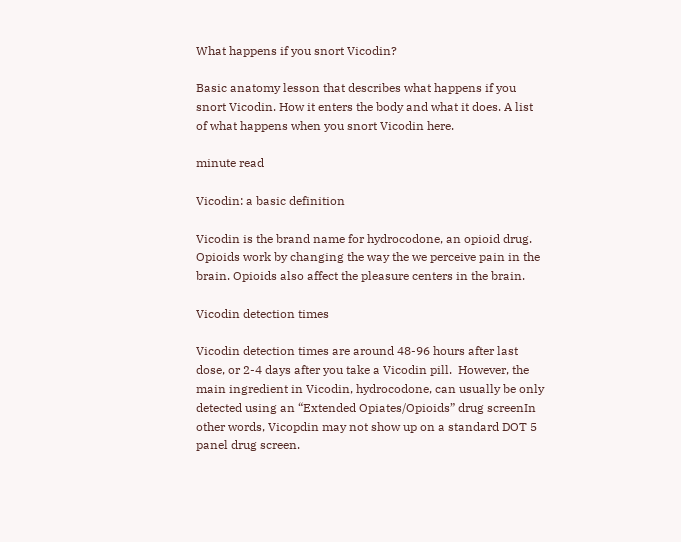What happens if you snort Vicodin?

Basic anatomy lesson that describes what happens if you snort Vicodin. How it enters the body and what it does. A list of what happens when you snort Vicodin here.

minute read

Vicodin: a basic definition

Vicodin is the brand name for hydrocodone, an opioid drug.  Opioids work by changing the way the we perceive pain in the brain. Opioids also affect the pleasure centers in the brain.

Vicodin detection times

Vicodin detection times are around 48-96 hours after last dose, or 2-4 days after you take a Vicodin pill.  However, the main ingredient in Vicodin, hydrocodone, can usually be only detected using an “Extended Opiates/Opioids” drug screenIn other words, Vicopdin may not show up on a standard DOT 5 panel drug screen.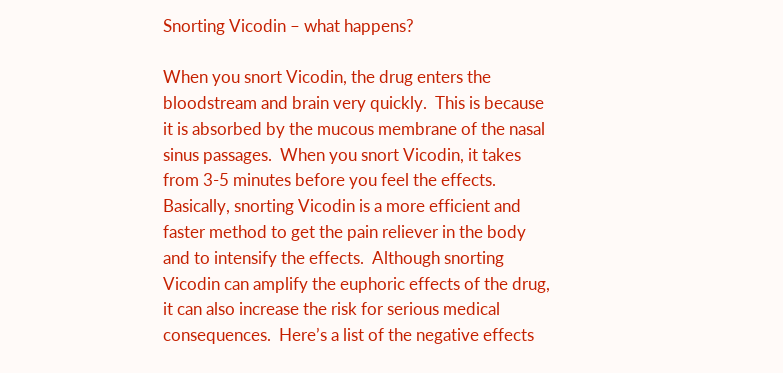Snorting Vicodin – what happens?

When you snort Vicodin, the drug enters the bloodstream and brain very quickly.  This is because it is absorbed by the mucous membrane of the nasal sinus passages.  When you snort Vicodin, it takes from 3-5 minutes before you feel the effects.  Basically, snorting Vicodin is a more efficient and faster method to get the pain reliever in the body and to intensify the effects.  Although snorting Vicodin can amplify the euphoric effects of the drug, it can also increase the risk for serious medical consequences.  Here’s a list of the negative effects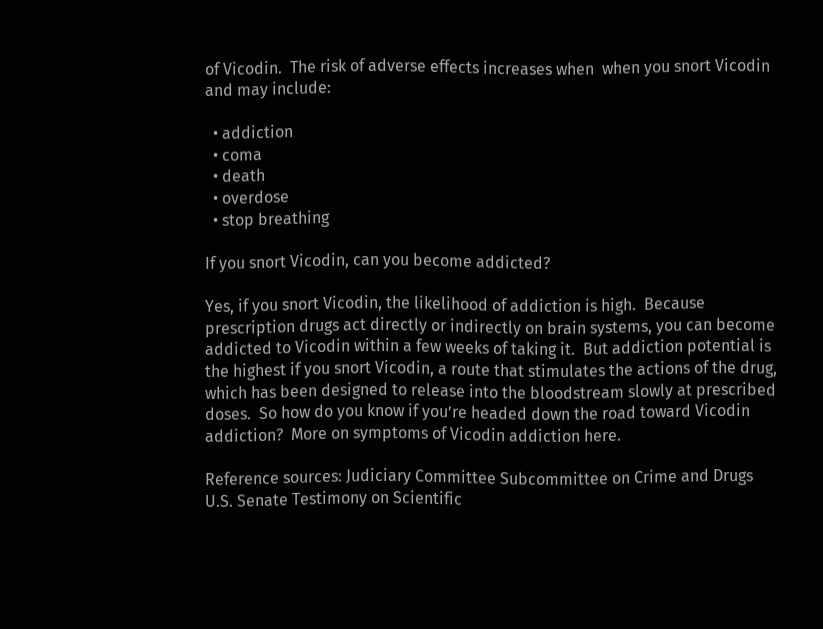of Vicodin.  The risk of adverse effects increases when  when you snort Vicodin and may include:

  • addiction
  • coma
  • death
  • overdose
  • stop breathing

If you snort Vicodin, can you become addicted?

Yes, if you snort Vicodin, the likelihood of addiction is high.  Because prescription drugs act directly or indirectly on brain systems, you can become addicted to Vicodin within a few weeks of taking it.  But addiction potential is the highest if you snort Vicodin, a route that stimulates the actions of the drug, which has been designed to release into the bloodstream slowly at prescribed doses.  So how do you know if you’re headed down the road toward Vicodin addiction?  More on symptoms of Vicodin addiction here.

Reference sources: Judiciary Committee Subcommittee on Crime and Drugs U.S. Senate Testimony on Scientific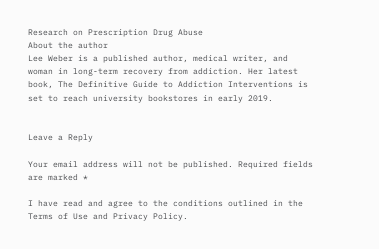Research on Prescription Drug Abuse
About the author
Lee Weber is a published author, medical writer, and woman in long-term recovery from addiction. Her latest book, The Definitive Guide to Addiction Interventions is set to reach university bookstores in early 2019.


Leave a Reply

Your email address will not be published. Required fields are marked *

I have read and agree to the conditions outlined in the Terms of Use and Privacy Policy.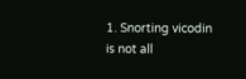1. Snorting vicodin is not all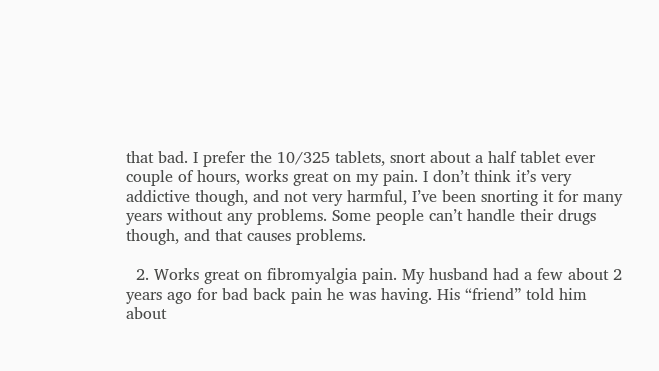that bad. I prefer the 10/325 tablets, snort about a half tablet ever couple of hours, works great on my pain. I don’t think it’s very addictive though, and not very harmful, I’ve been snorting it for many years without any problems. Some people can’t handle their drugs though, and that causes problems.

  2. Works great on fibromyalgia pain. My husband had a few about 2 years ago for bad back pain he was having. His “friend” told him about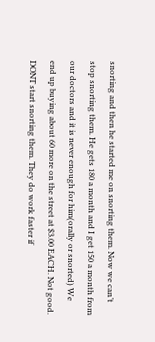snorting and then he started me on snorting them. Now we can’t stop snorting them. He gets 180 a month and I get 150 a month from our doctors and it is never enough for him(orally or snorted) We end up buying about 60 more on the street at $3.00 EACH. Not good. DONT start snorting them. They do work faster if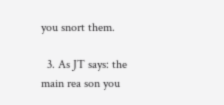you snort them.

  3. As JT says: the main rea son you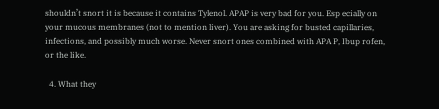shouldn’t snort it is because it contains Tylenol. APAP is very bad for you. Esp ecially on your mucous membranes (not to mention liver). You are asking for busted capillaries, infections, and possibly much worse. Never snort ones combined with APA P, Ibup rofen, or the like.

  4. What they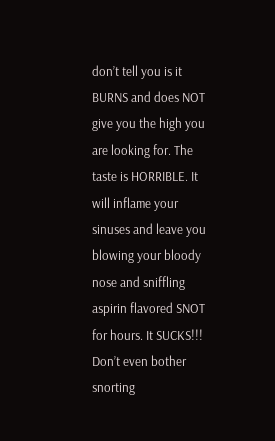don’t tell you is it BURNS and does NOT give you the high you are looking for. The taste is HORRIBLE. It will inflame your sinuses and leave you blowing your bloody nose and sniffling aspirin flavored SNOT for hours. It SUCKS!!! Don’t even bother snorting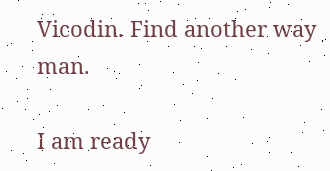Vicodin. Find another way man.

I am ready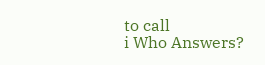to call
i Who Answers?